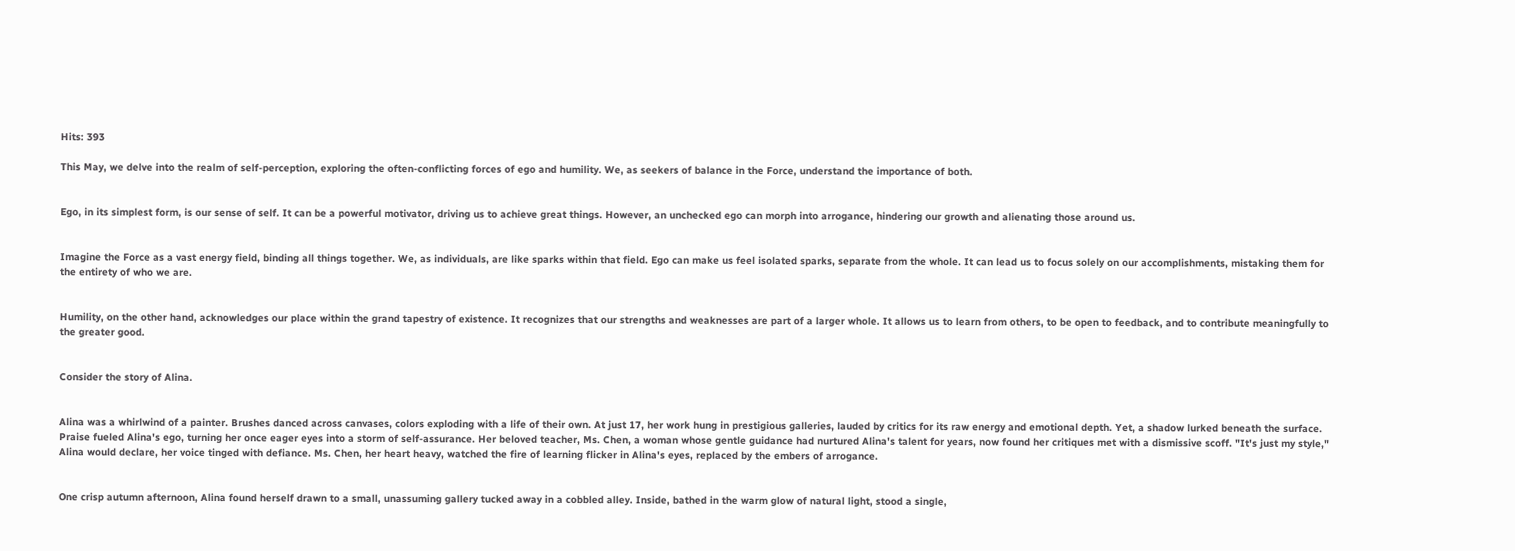Hits: 393

This May, we delve into the realm of self-perception, exploring the often-conflicting forces of ego and humility. We, as seekers of balance in the Force, understand the importance of both.


Ego, in its simplest form, is our sense of self. It can be a powerful motivator, driving us to achieve great things. However, an unchecked ego can morph into arrogance, hindering our growth and alienating those around us.


Imagine the Force as a vast energy field, binding all things together. We, as individuals, are like sparks within that field. Ego can make us feel isolated sparks, separate from the whole. It can lead us to focus solely on our accomplishments, mistaking them for the entirety of who we are.


Humility, on the other hand, acknowledges our place within the grand tapestry of existence. It recognizes that our strengths and weaknesses are part of a larger whole. It allows us to learn from others, to be open to feedback, and to contribute meaningfully to the greater good.


Consider the story of Alina.


Alina was a whirlwind of a painter. Brushes danced across canvases, colors exploding with a life of their own. At just 17, her work hung in prestigious galleries, lauded by critics for its raw energy and emotional depth. Yet, a shadow lurked beneath the surface. Praise fueled Alina's ego, turning her once eager eyes into a storm of self-assurance. Her beloved teacher, Ms. Chen, a woman whose gentle guidance had nurtured Alina's talent for years, now found her critiques met with a dismissive scoff. "It's just my style," Alina would declare, her voice tinged with defiance. Ms. Chen, her heart heavy, watched the fire of learning flicker in Alina's eyes, replaced by the embers of arrogance.


One crisp autumn afternoon, Alina found herself drawn to a small, unassuming gallery tucked away in a cobbled alley. Inside, bathed in the warm glow of natural light, stood a single,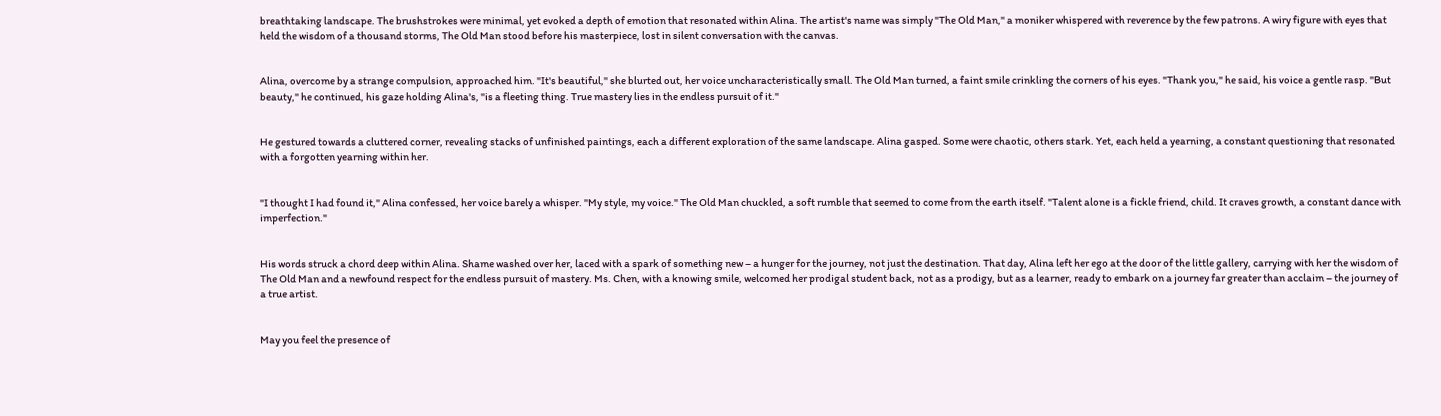breathtaking landscape. The brushstrokes were minimal, yet evoked a depth of emotion that resonated within Alina. The artist's name was simply "The Old Man," a moniker whispered with reverence by the few patrons. A wiry figure with eyes that held the wisdom of a thousand storms, The Old Man stood before his masterpiece, lost in silent conversation with the canvas.


Alina, overcome by a strange compulsion, approached him. "It's beautiful," she blurted out, her voice uncharacteristically small. The Old Man turned, a faint smile crinkling the corners of his eyes. "Thank you," he said, his voice a gentle rasp. "But beauty," he continued, his gaze holding Alina's, "is a fleeting thing. True mastery lies in the endless pursuit of it."


He gestured towards a cluttered corner, revealing stacks of unfinished paintings, each a different exploration of the same landscape. Alina gasped. Some were chaotic, others stark. Yet, each held a yearning, a constant questioning that resonated with a forgotten yearning within her.


"I thought I had found it," Alina confessed, her voice barely a whisper. "My style, my voice." The Old Man chuckled, a soft rumble that seemed to come from the earth itself. "Talent alone is a fickle friend, child. It craves growth, a constant dance with imperfection."


His words struck a chord deep within Alina. Shame washed over her, laced with a spark of something new – a hunger for the journey, not just the destination. That day, Alina left her ego at the door of the little gallery, carrying with her the wisdom of The Old Man and a newfound respect for the endless pursuit of mastery. Ms. Chen, with a knowing smile, welcomed her prodigal student back, not as a prodigy, but as a learner, ready to embark on a journey far greater than acclaim – the journey of a true artist.


May you feel the presence of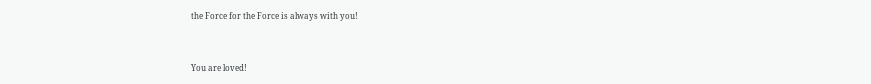the Force for the Force is always with you!


You are loved!